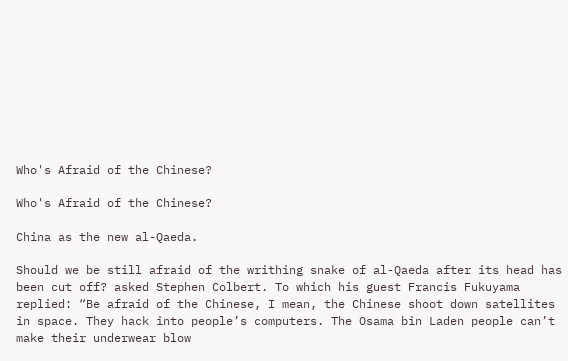Who's Afraid of the Chinese?

Who's Afraid of the Chinese?

China as the new al-Qaeda.

Should we be still afraid of the writhing snake of al-Qaeda after its head has been cut off? asked Stephen Colbert. To which his guest Francis Fukuyama replied: “Be afraid of the Chinese, I mean, the Chinese shoot down satellites in space. They hack into people’s computers. The Osama bin Laden people can’t make their underwear blow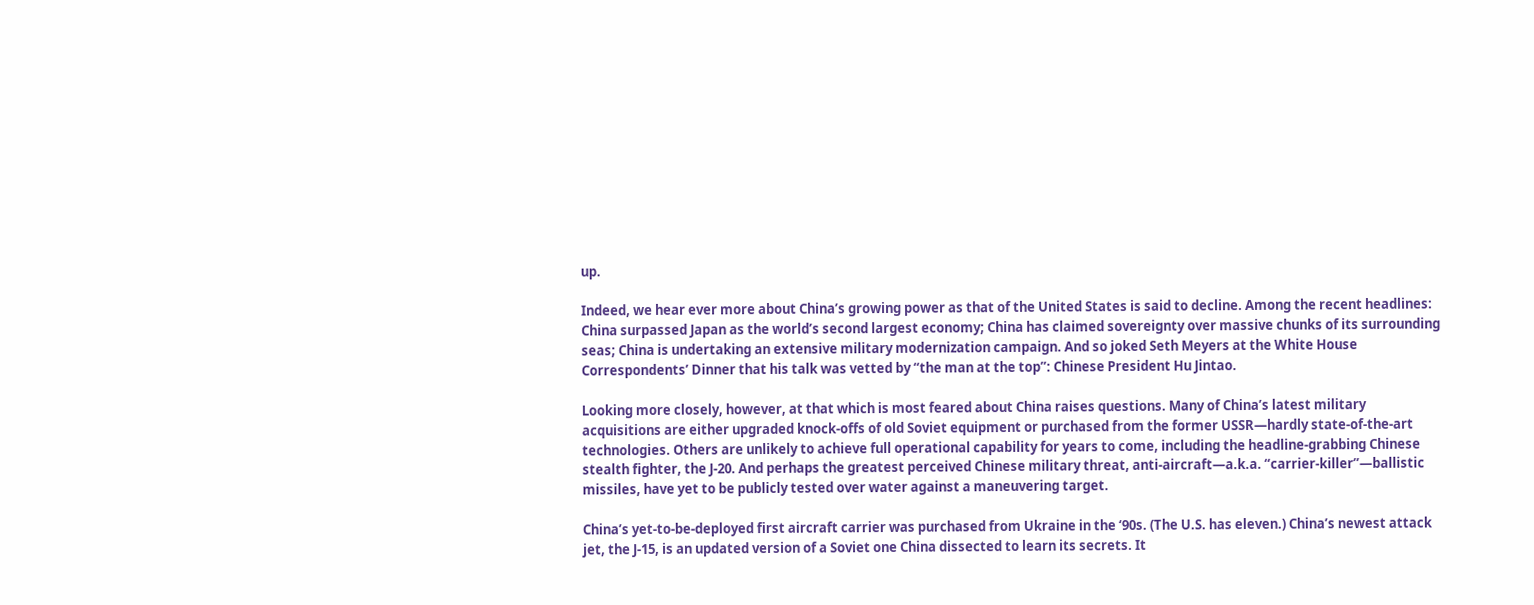up.

Indeed, we hear ever more about China’s growing power as that of the United States is said to decline. Among the recent headlines: China surpassed Japan as the world’s second largest economy; China has claimed sovereignty over massive chunks of its surrounding seas; China is undertaking an extensive military modernization campaign. And so joked Seth Meyers at the White House Correspondents’ Dinner that his talk was vetted by “the man at the top”: Chinese President Hu Jintao.

Looking more closely, however, at that which is most feared about China raises questions. Many of China’s latest military acquisitions are either upgraded knock-offs of old Soviet equipment or purchased from the former USSR—hardly state-of-the-art technologies. Others are unlikely to achieve full operational capability for years to come, including the headline-grabbing Chinese stealth fighter, the J-20. And perhaps the greatest perceived Chinese military threat, anti-aircraft—a.k.a. “carrier-killer”—ballistic missiles, have yet to be publicly tested over water against a maneuvering target.

China’s yet-to-be-deployed first aircraft carrier was purchased from Ukraine in the ‘90s. (The U.S. has eleven.) China’s newest attack jet, the J-15, is an updated version of a Soviet one China dissected to learn its secrets. It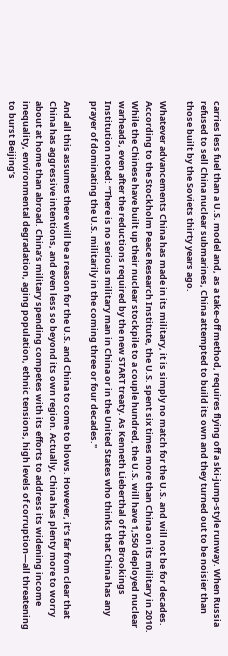carries less fuel than a U.S. model and, as a take-off method, requires flying off a ski-jump-style runway. When Russia refused to sell China nuclear submarines, China attempted to build its own and they turned out to be noisier than those built by the Soviets thirty years ago.

Whatever advancements China has made in its military, it is simply no match for the U.S. and will not be for decades. According to the Stockholm Peace Research Institute, the U.S. spent six times more than China on its military in 2010. While the Chinese have built up their nuclear stockpile to a couple hundred, the U.S. will have 1,550 deployed nuclear warheads, even after the reductions required by the new START treaty. As Kenneth Lieberthal of the Brookings Institution noted: “There is no serious military man in China or in the United States who thinks that China has any prayer of dominating the U.S. militarily in the coming three or four decades."

And all this assumes there will be a reason for the U.S. and China to come to blows. However, it’s far from clear that China has aggressive intentions, and even less so beyond its own region. Actually, China has plenty more to worry about at home than abroad. China’s military spending competes with its efforts to address its widening income inequality, environmental degradation, aging population, ethnic tensions, high levels of corruption—all threatening to burst Beijing’s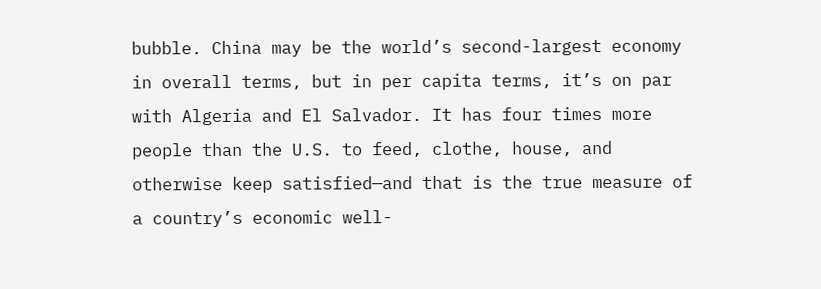bubble. China may be the world’s second-largest economy in overall terms, but in per capita terms, it’s on par with Algeria and El Salvador. It has four times more people than the U.S. to feed, clothe, house, and otherwise keep satisfied—and that is the true measure of a country’s economic well-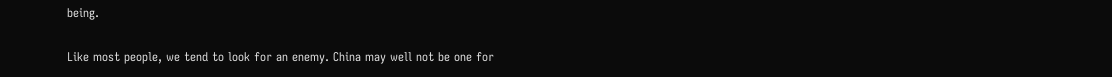being.

Like most people, we tend to look for an enemy. China may well not be one for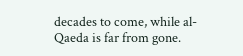decades to come, while al-Qaeda is far from gone.